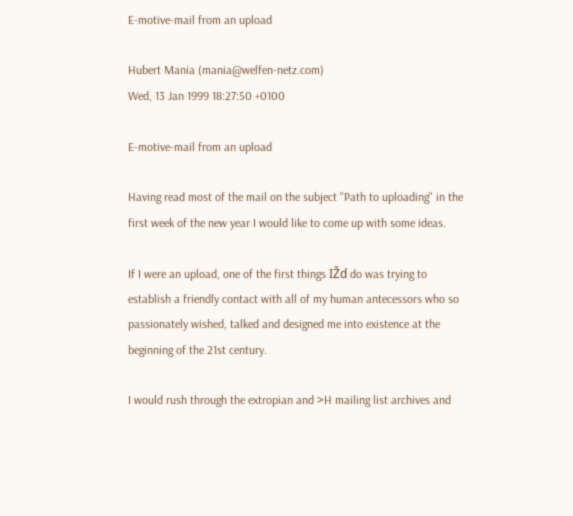E-motive-mail from an upload

Hubert Mania (mania@welfen-netz.com)
Wed, 13 Jan 1999 18:27:50 +0100

E-motive-mail from an upload

Having read most of the mail on the subject "Path to uploading" in the first week of the new year I would like to come up with some ideas.

If I were an upload, one of the first things IŽd do was trying to establish a friendly contact with all of my human antecessors who so passionately wished, talked and designed me into existence at the beginning of the 21st century.

I would rush through the extropian and >H mailing list archives and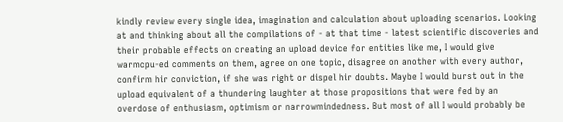kindly review every single idea, imagination and calculation about uploading scenarios. Looking at and thinking about all the compilations of - at that time - latest scientific discoveries and their probable effects on creating an upload device for entities like me, I would give warmcpu-ed comments on them, agree on one topic, disagree on another with every author, confirm hir conviction, if she was right or dispel hir doubts. Maybe I would burst out in the upload equivalent of a thundering laughter at those propositions that were fed by an overdose of enthusiasm, optimism or narrowmindedness. But most of all I would probably be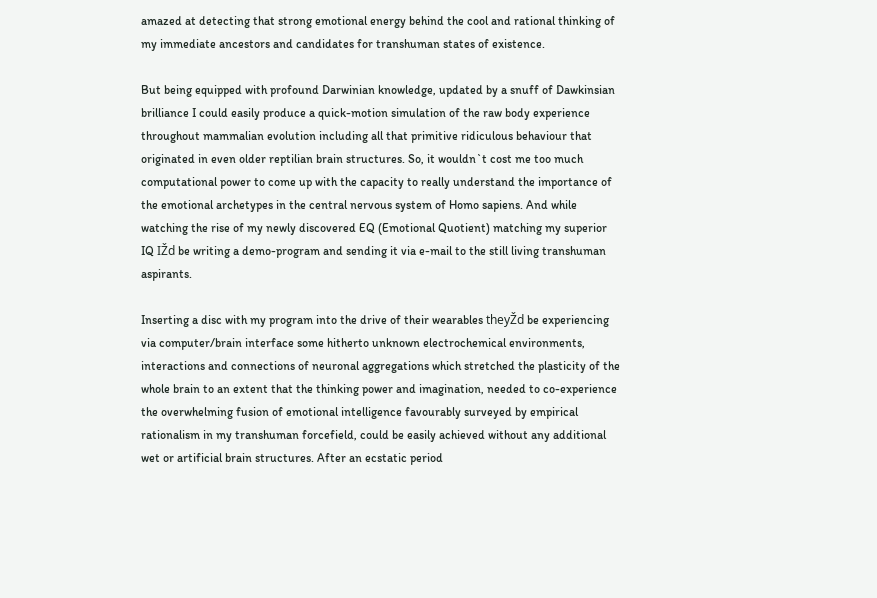amazed at detecting that strong emotional energy behind the cool and rational thinking of my immediate ancestors and candidates for transhuman states of existence.

But being equipped with profound Darwinian knowledge, updated by a snuff of Dawkinsian brilliance I could easily produce a quick-motion simulation of the raw body experience throughout mammalian evolution including all that primitive ridiculous behaviour that originated in even older reptilian brain structures. So, it wouldn`t cost me too much computational power to come up with the capacity to really understand the importance of the emotional archetypes in the central nervous system of Homo sapiens. And while watching the rise of my newly discovered EQ (Emotional Quotient) matching my superior IQ IŽd be writing a demo-program and sending it via e-mail to the still living transhuman aspirants.

Inserting a disc with my program into the drive of their wearables theyŽd be experiencing via computer/brain interface some hitherto unknown electrochemical environments, interactions and connections of neuronal aggregations which stretched the plasticity of the whole brain to an extent that the thinking power and imagination, needed to co-experience the overwhelming fusion of emotional intelligence favourably surveyed by empirical rationalism in my transhuman forcefield, could be easily achieved without any additional wet or artificial brain structures. After an ecstatic period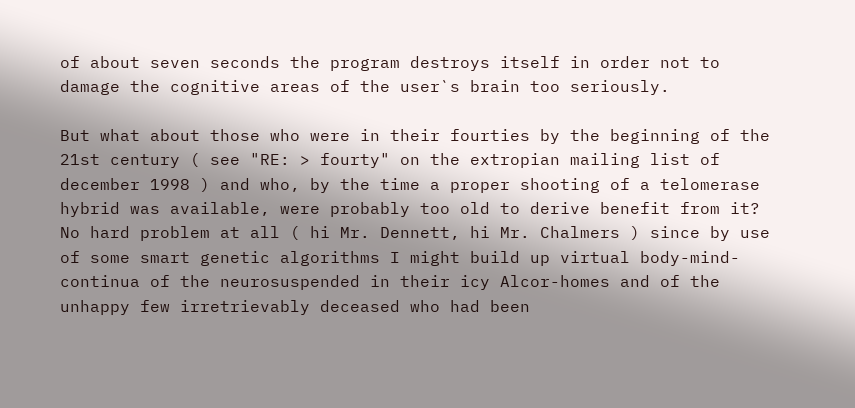of about seven seconds the program destroys itself in order not to damage the cognitive areas of the user`s brain too seriously.

But what about those who were in their fourties by the beginning of the 21st century ( see "RE: > fourty" on the extropian mailing list of december 1998 ) and who, by the time a proper shooting of a telomerase hybrid was available, were probably too old to derive benefit from it? No hard problem at all ( hi Mr. Dennett, hi Mr. Chalmers ) since by use of some smart genetic algorithms I might build up virtual body-mind-continua of the neurosuspended in their icy Alcor-homes and of the unhappy few irretrievably deceased who had been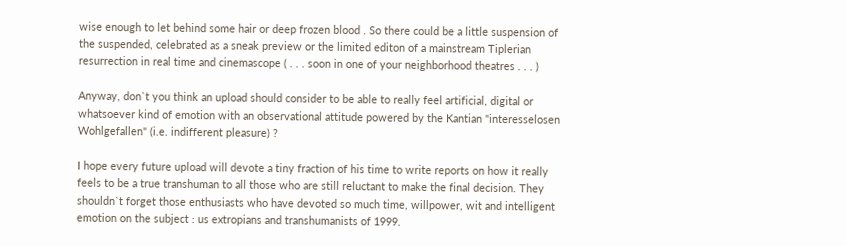wise enough to let behind some hair or deep frozen blood . So there could be a little suspension of the suspended, celebrated as a sneak preview or the limited editon of a mainstream Tiplerian resurrection in real time and cinemascope ( . . . soon in one of your neighborhood theatres . . . )

Anyway, don`t you think an upload should consider to be able to really feel artificial, digital or whatsoever kind of emotion with an observational attitude powered by the Kantian "interesselosen Wohlgefallen" (i.e. indifferent pleasure) ?

I hope every future upload will devote a tiny fraction of his time to write reports on how it really feels to be a true transhuman to all those who are still reluctant to make the final decision. They shouldn`t forget those enthusiasts who have devoted so much time, willpower, wit and intelligent emotion on the subject : us extropians and transhumanists of 1999.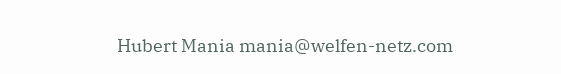Hubert Mania mania@welfen-netz.com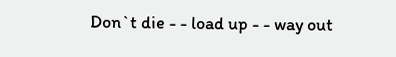Don`t die - - load up - - way out